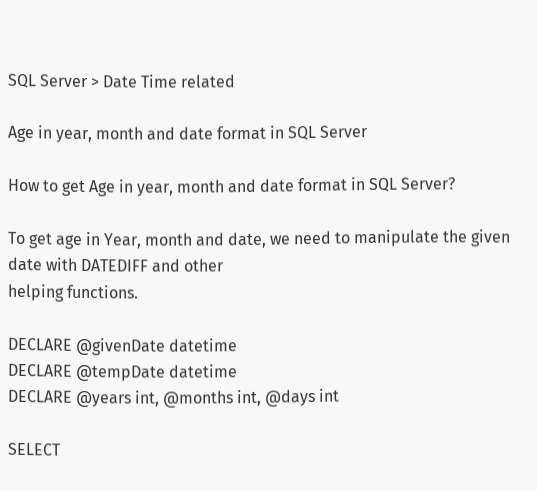SQL Server > Date Time related

Age in year, month and date format in SQL Server

How to get Age in year, month and date format in SQL Server?

To get age in Year, month and date, we need to manipulate the given date with DATEDIFF and other
helping functions.

DECLARE @givenDate datetime
DECLARE @tempDate datetime
DECLARE @years int, @months int, @days int

SELECT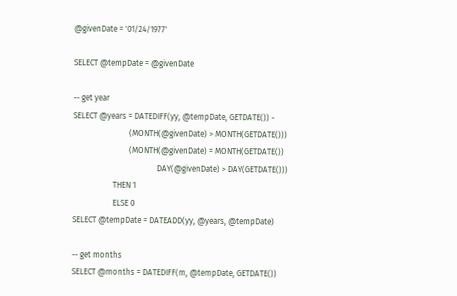@givenDate = '01/24/1977'

SELECT @tempDate = @givenDate

-- get year
SELECT @years = DATEDIFF(yy, @tempDate, GETDATE()) -
                            (MONTH(@givenDate) > MONTH(GETDATE()))
                            (MONTH(@givenDate) = MONTH(GETDATE())
                                          DAY(@givenDate) > DAY(GETDATE()))
                    THEN 1
                    ELSE 0
SELECT @tempDate = DATEADD(yy, @years, @tempDate)

-- get months
SELECT @months = DATEDIFF(m, @tempDate, GETDATE())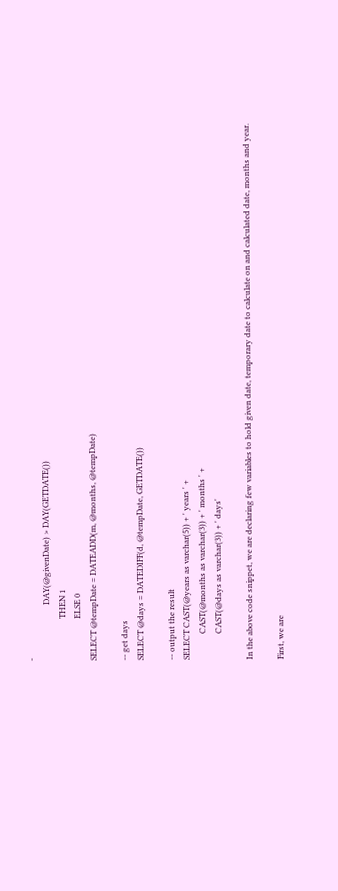-
                            DAY(@givenDate) > DAY(GETDATE())
                     THEN 1
                     ELSE 0
SELECT @tempDate = DATEADD(m, @months, @tempDate)

-- get days
SELECT @days = DATEDIFF(d, @tempDate, GETDATE())

-- output the result
SELECT CAST(@years as varchar(5)) + ' years ' +
             CAST(@months as varchar(3)) + ' months ' +
             CAST(@days as varchar(3)) + ' days'

In the above code snippet, we are declaring few variables to hold given date, temporary date to calculate on and calculated date, months and year.

First, we are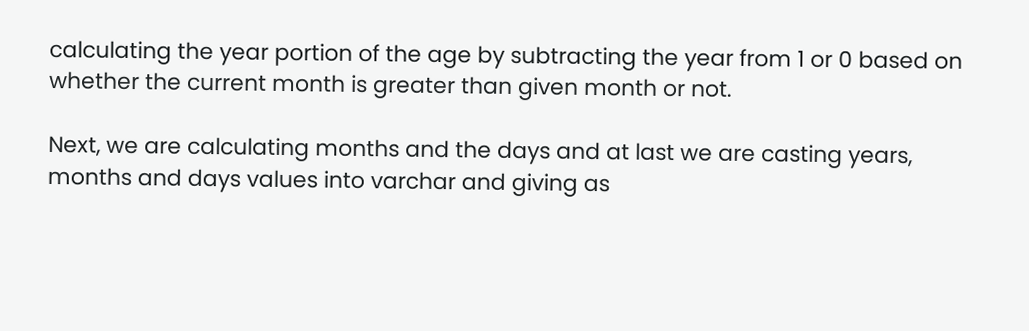calculating the year portion of the age by subtracting the year from 1 or 0 based on whether the current month is greater than given month or not.

Next, we are calculating months and the days and at last we are casting years, months and days values into varchar and giving as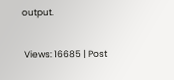output.

 Views: 16685 | Post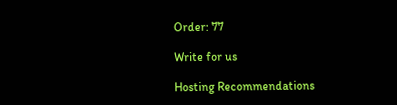Order: 77

Write for us

Hosting Recommendations